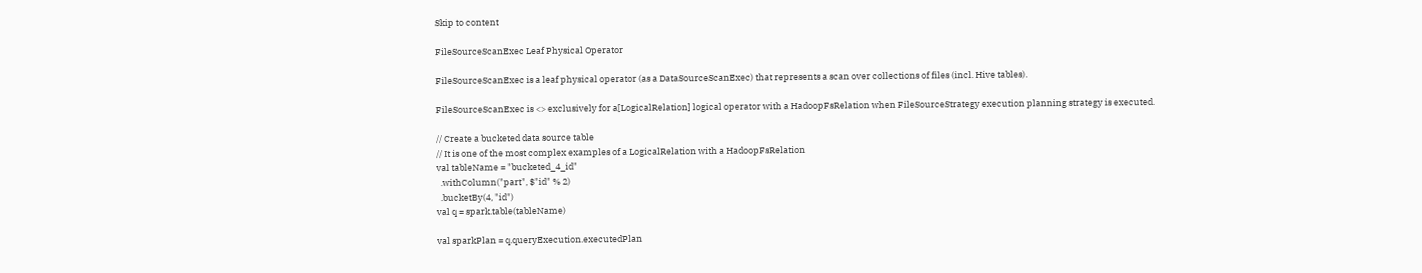Skip to content

FileSourceScanExec Leaf Physical Operator

FileSourceScanExec is a leaf physical operator (as a DataSourceScanExec) that represents a scan over collections of files (incl. Hive tables).

FileSourceScanExec is <> exclusively for a[LogicalRelation] logical operator with a HadoopFsRelation when FileSourceStrategy execution planning strategy is executed.

// Create a bucketed data source table
// It is one of the most complex examples of a LogicalRelation with a HadoopFsRelation
val tableName = "bucketed_4_id"
  .withColumn("part", $"id" % 2)
  .bucketBy(4, "id")
val q = spark.table(tableName)

val sparkPlan = q.queryExecution.executedPlan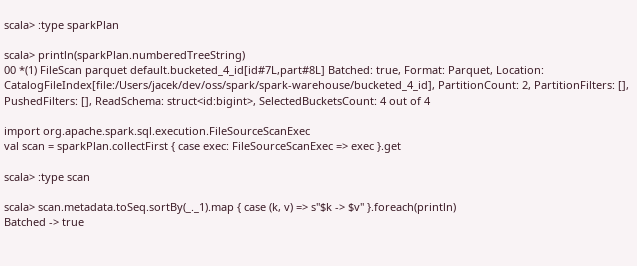scala> :type sparkPlan

scala> println(sparkPlan.numberedTreeString)
00 *(1) FileScan parquet default.bucketed_4_id[id#7L,part#8L] Batched: true, Format: Parquet, Location: CatalogFileIndex[file:/Users/jacek/dev/oss/spark/spark-warehouse/bucketed_4_id], PartitionCount: 2, PartitionFilters: [], PushedFilters: [], ReadSchema: struct<id:bigint>, SelectedBucketsCount: 4 out of 4

import org.apache.spark.sql.execution.FileSourceScanExec
val scan = sparkPlan.collectFirst { case exec: FileSourceScanExec => exec }.get

scala> :type scan

scala> scan.metadata.toSeq.sortBy(_._1).map { case (k, v) => s"$k -> $v" }.foreach(println)
Batched -> true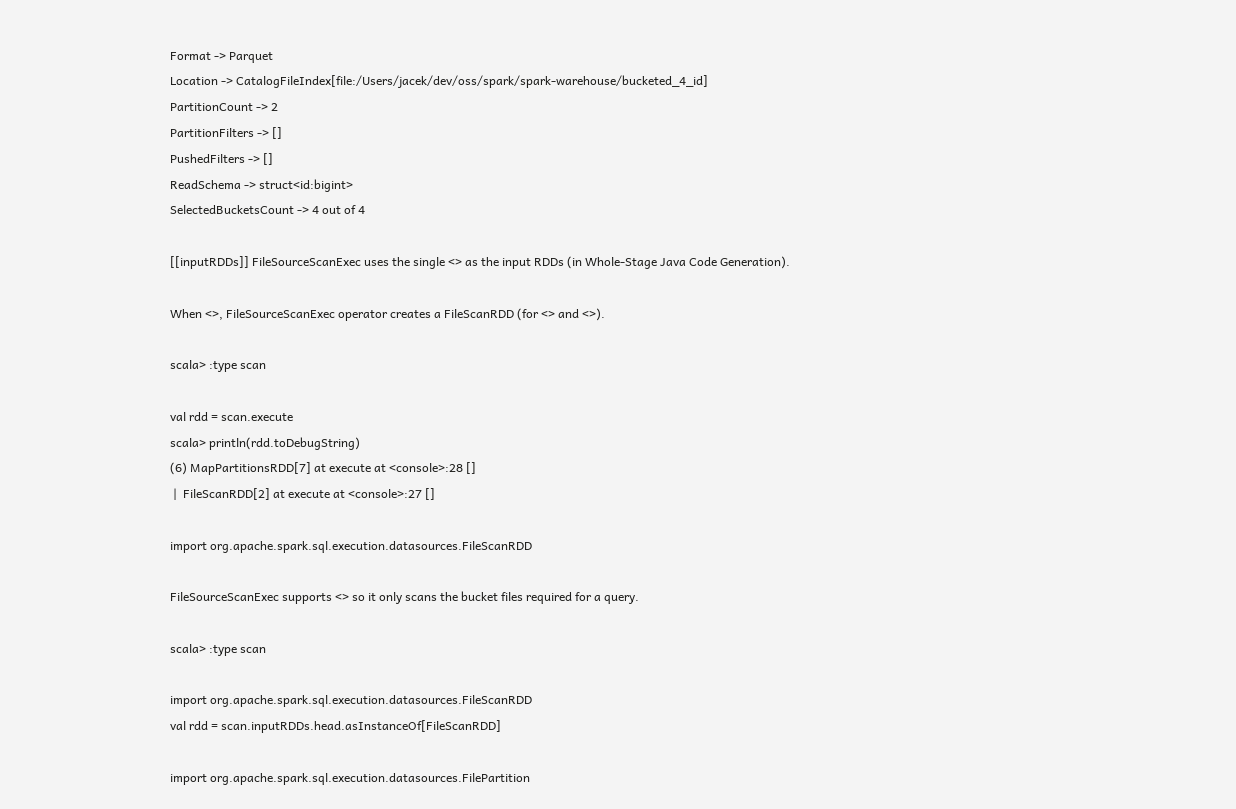Format -> Parquet
Location -> CatalogFileIndex[file:/Users/jacek/dev/oss/spark/spark-warehouse/bucketed_4_id]
PartitionCount -> 2
PartitionFilters -> []
PushedFilters -> []
ReadSchema -> struct<id:bigint>
SelectedBucketsCount -> 4 out of 4

[[inputRDDs]] FileSourceScanExec uses the single <> as the input RDDs (in Whole-Stage Java Code Generation).

When <>, FileSourceScanExec operator creates a FileScanRDD (for <> and <>).

scala> :type scan

val rdd = scan.execute
scala> println(rdd.toDebugString)
(6) MapPartitionsRDD[7] at execute at <console>:28 []
 |  FileScanRDD[2] at execute at <console>:27 []

import org.apache.spark.sql.execution.datasources.FileScanRDD

FileSourceScanExec supports <> so it only scans the bucket files required for a query.

scala> :type scan

import org.apache.spark.sql.execution.datasources.FileScanRDD
val rdd = scan.inputRDDs.head.asInstanceOf[FileScanRDD]

import org.apache.spark.sql.execution.datasources.FilePartition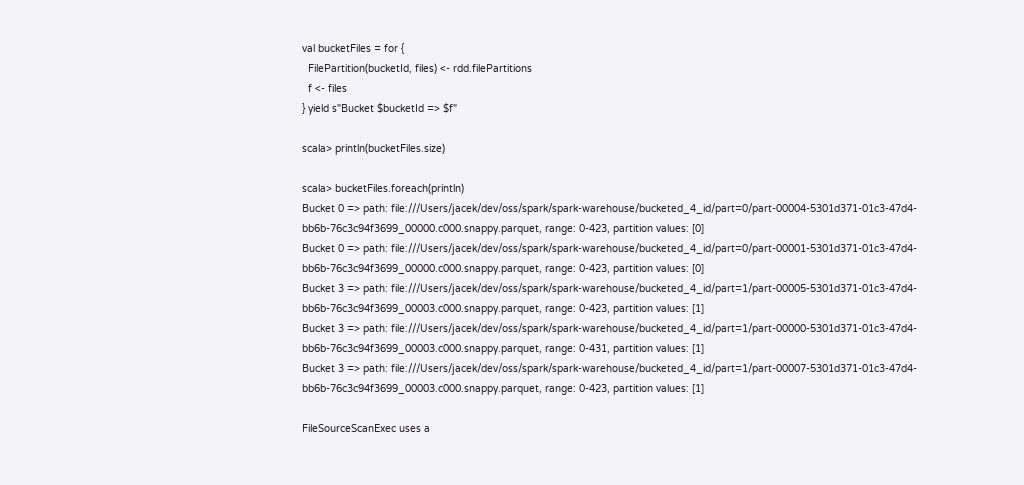val bucketFiles = for {
  FilePartition(bucketId, files) <- rdd.filePartitions
  f <- files
} yield s"Bucket $bucketId => $f"

scala> println(bucketFiles.size)

scala> bucketFiles.foreach(println)
Bucket 0 => path: file:///Users/jacek/dev/oss/spark/spark-warehouse/bucketed_4_id/part=0/part-00004-5301d371-01c3-47d4-bb6b-76c3c94f3699_00000.c000.snappy.parquet, range: 0-423, partition values: [0]
Bucket 0 => path: file:///Users/jacek/dev/oss/spark/spark-warehouse/bucketed_4_id/part=0/part-00001-5301d371-01c3-47d4-bb6b-76c3c94f3699_00000.c000.snappy.parquet, range: 0-423, partition values: [0]
Bucket 3 => path: file:///Users/jacek/dev/oss/spark/spark-warehouse/bucketed_4_id/part=1/part-00005-5301d371-01c3-47d4-bb6b-76c3c94f3699_00003.c000.snappy.parquet, range: 0-423, partition values: [1]
Bucket 3 => path: file:///Users/jacek/dev/oss/spark/spark-warehouse/bucketed_4_id/part=1/part-00000-5301d371-01c3-47d4-bb6b-76c3c94f3699_00003.c000.snappy.parquet, range: 0-431, partition values: [1]
Bucket 3 => path: file:///Users/jacek/dev/oss/spark/spark-warehouse/bucketed_4_id/part=1/part-00007-5301d371-01c3-47d4-bb6b-76c3c94f3699_00003.c000.snappy.parquet, range: 0-423, partition values: [1]

FileSourceScanExec uses a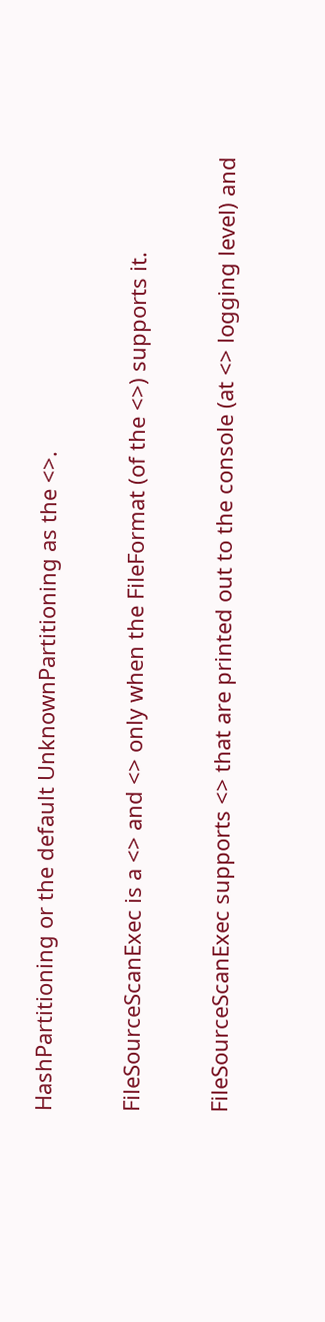HashPartitioning or the default UnknownPartitioning as the <>.

FileSourceScanExec is a <> and <> only when the FileFormat (of the <>) supports it.

FileSourceScanExec supports <> that are printed out to the console (at <> logging level) and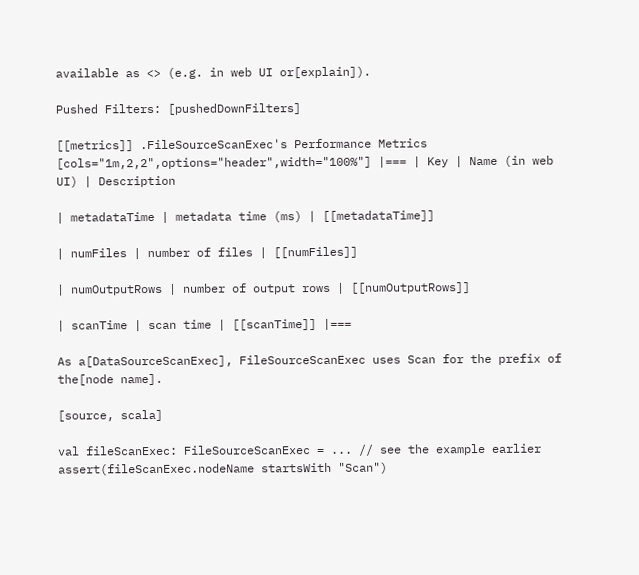available as <> (e.g. in web UI or[explain]).

Pushed Filters: [pushedDownFilters]

[[metrics]] .FileSourceScanExec's Performance Metrics [cols="1m,2,2",options="header",width="100%"] |=== | Key | Name (in web UI) | Description

| metadataTime | metadata time (ms) | [[metadataTime]]

| numFiles | number of files | [[numFiles]]

| numOutputRows | number of output rows | [[numOutputRows]]

| scanTime | scan time | [[scanTime]] |===

As a[DataSourceScanExec], FileSourceScanExec uses Scan for the prefix of the[node name].

[source, scala]

val fileScanExec: FileSourceScanExec = ... // see the example earlier assert(fileScanExec.nodeName startsWith "Scan")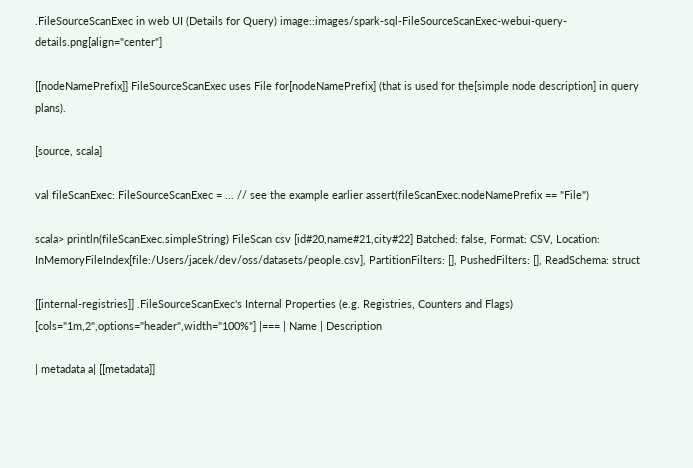.FileSourceScanExec in web UI (Details for Query) image::images/spark-sql-FileSourceScanExec-webui-query-details.png[align="center"]

[[nodeNamePrefix]] FileSourceScanExec uses File for[nodeNamePrefix] (that is used for the[simple node description] in query plans).

[source, scala]

val fileScanExec: FileSourceScanExec = ... // see the example earlier assert(fileScanExec.nodeNamePrefix == "File")

scala> println(fileScanExec.simpleString) FileScan csv [id#20,name#21,city#22] Batched: false, Format: CSV, Location: InMemoryFileIndex[file:/Users/jacek/dev/oss/datasets/people.csv], PartitionFilters: [], PushedFilters: [], ReadSchema: struct

[[internal-registries]] .FileSourceScanExec's Internal Properties (e.g. Registries, Counters and Flags) [cols="1m,2",options="header",width="100%"] |=== | Name | Description

| metadata a| [[metadata]]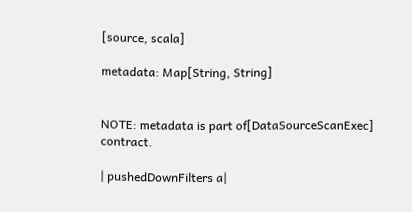[source, scala]

metadata: Map[String, String]


NOTE: metadata is part of[DataSourceScanExec] contract.

| pushedDownFilters a|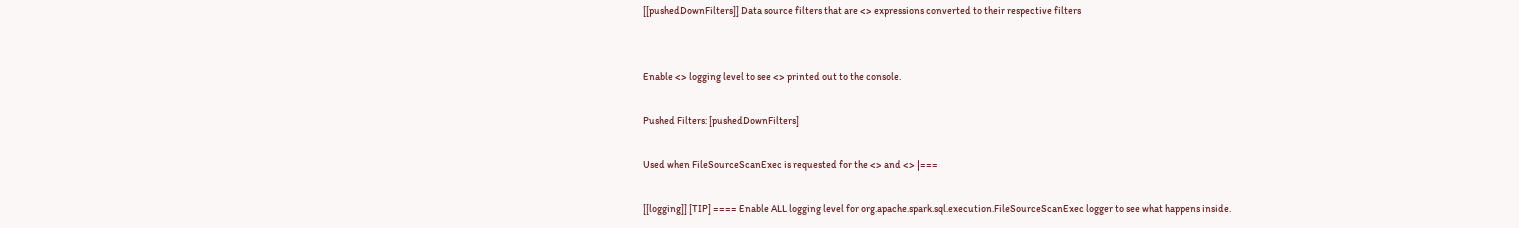[[pushedDownFilters]] Data source filters that are <> expressions converted to their respective filters


Enable <> logging level to see <> printed out to the console.

Pushed Filters: [pushedDownFilters]

Used when FileSourceScanExec is requested for the <> and <> |===

[[logging]] [TIP] ==== Enable ALL logging level for org.apache.spark.sql.execution.FileSourceScanExec logger to see what happens inside.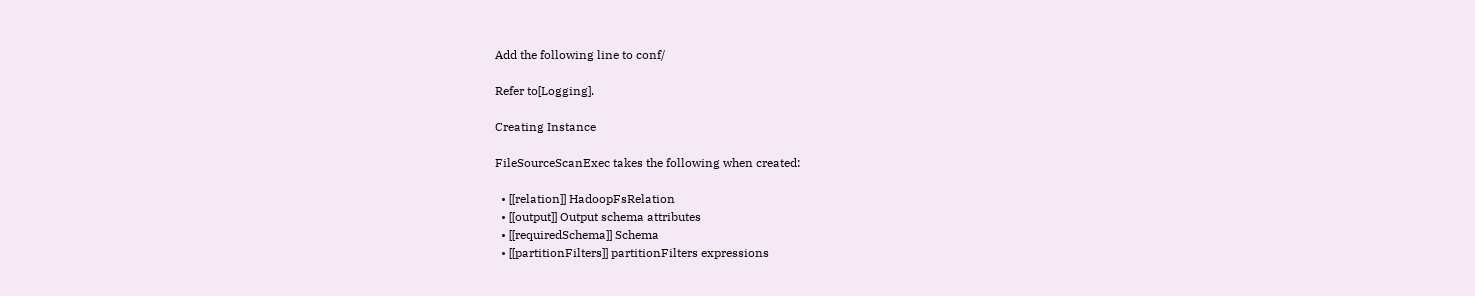Add the following line to conf/

Refer to[Logging].

Creating Instance

FileSourceScanExec takes the following when created:

  • [[relation]] HadoopFsRelation
  • [[output]] Output schema attributes
  • [[requiredSchema]] Schema
  • [[partitionFilters]] partitionFilters expressions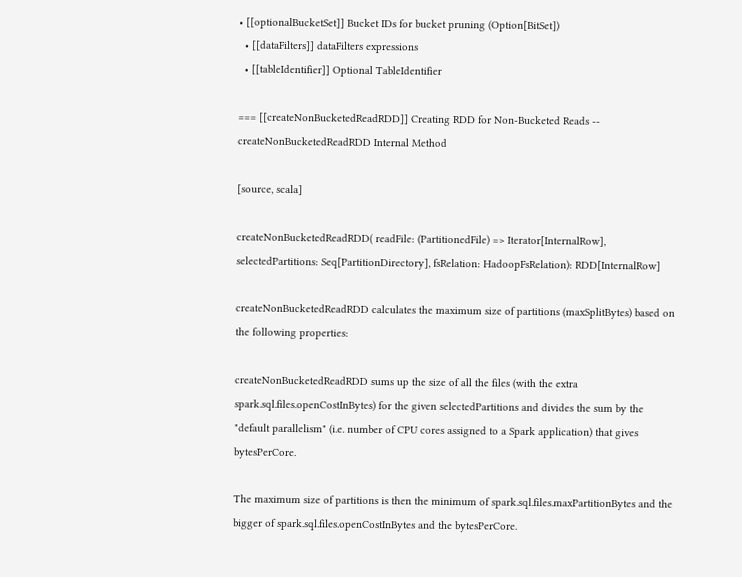• [[optionalBucketSet]] Bucket IDs for bucket pruning (Option[BitSet])
  • [[dataFilters]] dataFilters expressions
  • [[tableIdentifier]] Optional TableIdentifier

=== [[createNonBucketedReadRDD]] Creating RDD for Non-Bucketed Reads -- createNonBucketedReadRDD Internal Method

[source, scala]

createNonBucketedReadRDD( readFile: (PartitionedFile) => Iterator[InternalRow], selectedPartitions: Seq[PartitionDirectory], fsRelation: HadoopFsRelation): RDD[InternalRow]

createNonBucketedReadRDD calculates the maximum size of partitions (maxSplitBytes) based on the following properties:

createNonBucketedReadRDD sums up the size of all the files (with the extra spark.sql.files.openCostInBytes) for the given selectedPartitions and divides the sum by the "default parallelism" (i.e. number of CPU cores assigned to a Spark application) that gives bytesPerCore.

The maximum size of partitions is then the minimum of spark.sql.files.maxPartitionBytes and the bigger of spark.sql.files.openCostInBytes and the bytesPerCore.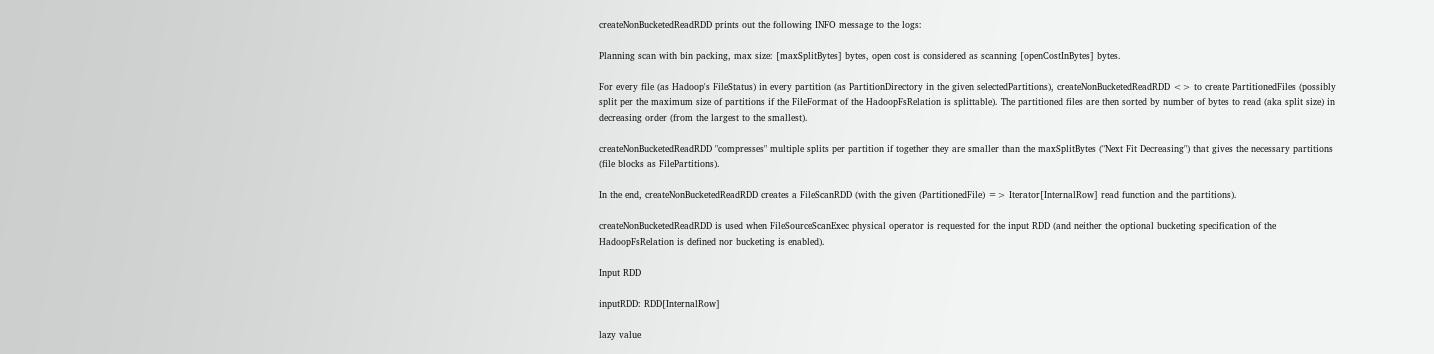createNonBucketedReadRDD prints out the following INFO message to the logs:

Planning scan with bin packing, max size: [maxSplitBytes] bytes, open cost is considered as scanning [openCostInBytes] bytes.

For every file (as Hadoop's FileStatus) in every partition (as PartitionDirectory in the given selectedPartitions), createNonBucketedReadRDD <> to create PartitionedFiles (possibly split per the maximum size of partitions if the FileFormat of the HadoopFsRelation is splittable). The partitioned files are then sorted by number of bytes to read (aka split size) in decreasing order (from the largest to the smallest).

createNonBucketedReadRDD "compresses" multiple splits per partition if together they are smaller than the maxSplitBytes ("Next Fit Decreasing") that gives the necessary partitions (file blocks as FilePartitions).

In the end, createNonBucketedReadRDD creates a FileScanRDD (with the given (PartitionedFile) => Iterator[InternalRow] read function and the partitions).

createNonBucketedReadRDD is used when FileSourceScanExec physical operator is requested for the input RDD (and neither the optional bucketing specification of the HadoopFsRelation is defined nor bucketing is enabled).

Input RDD

inputRDD: RDD[InternalRow]

lazy value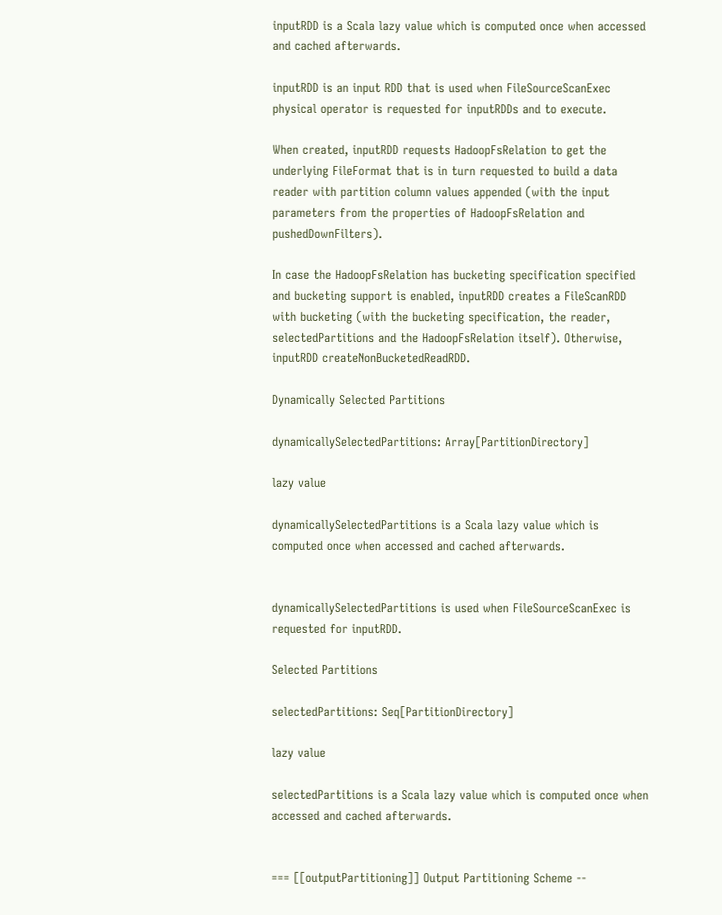inputRDD is a Scala lazy value which is computed once when accessed and cached afterwards.

inputRDD is an input RDD that is used when FileSourceScanExec physical operator is requested for inputRDDs and to execute.

When created, inputRDD requests HadoopFsRelation to get the underlying FileFormat that is in turn requested to build a data reader with partition column values appended (with the input parameters from the properties of HadoopFsRelation and pushedDownFilters).

In case the HadoopFsRelation has bucketing specification specified and bucketing support is enabled, inputRDD creates a FileScanRDD with bucketing (with the bucketing specification, the reader, selectedPartitions and the HadoopFsRelation itself). Otherwise, inputRDD createNonBucketedReadRDD.

Dynamically Selected Partitions

dynamicallySelectedPartitions: Array[PartitionDirectory]

lazy value

dynamicallySelectedPartitions is a Scala lazy value which is computed once when accessed and cached afterwards.


dynamicallySelectedPartitions is used when FileSourceScanExec is requested for inputRDD.

Selected Partitions

selectedPartitions: Seq[PartitionDirectory]

lazy value

selectedPartitions is a Scala lazy value which is computed once when accessed and cached afterwards.


=== [[outputPartitioning]] Output Partitioning Scheme --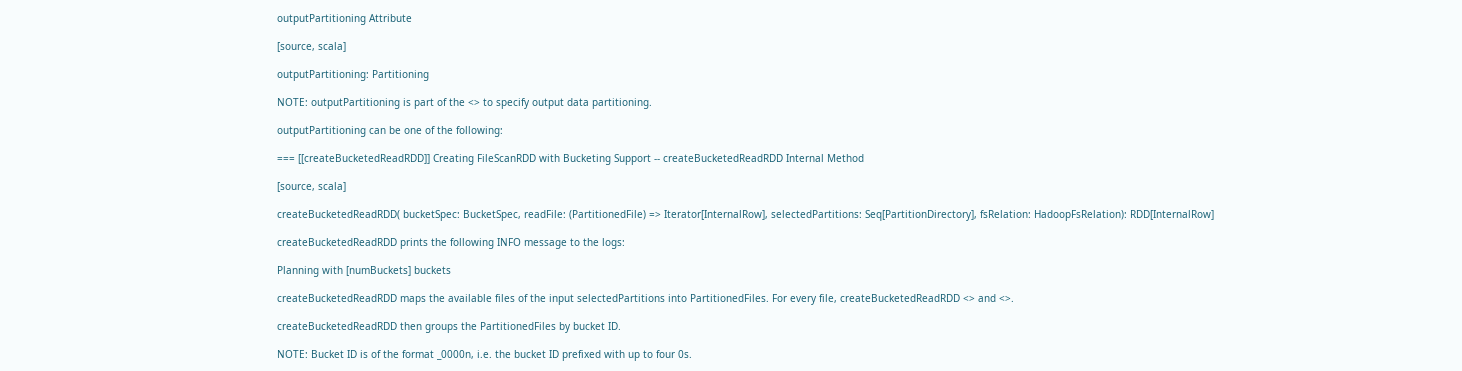outputPartitioning Attribute

[source, scala]

outputPartitioning: Partitioning

NOTE: outputPartitioning is part of the <> to specify output data partitioning.

outputPartitioning can be one of the following:

=== [[createBucketedReadRDD]] Creating FileScanRDD with Bucketing Support -- createBucketedReadRDD Internal Method

[source, scala]

createBucketedReadRDD( bucketSpec: BucketSpec, readFile: (PartitionedFile) => Iterator[InternalRow], selectedPartitions: Seq[PartitionDirectory], fsRelation: HadoopFsRelation): RDD[InternalRow]

createBucketedReadRDD prints the following INFO message to the logs:

Planning with [numBuckets] buckets

createBucketedReadRDD maps the available files of the input selectedPartitions into PartitionedFiles. For every file, createBucketedReadRDD <> and <>.

createBucketedReadRDD then groups the PartitionedFiles by bucket ID.

NOTE: Bucket ID is of the format _0000n, i.e. the bucket ID prefixed with up to four 0s.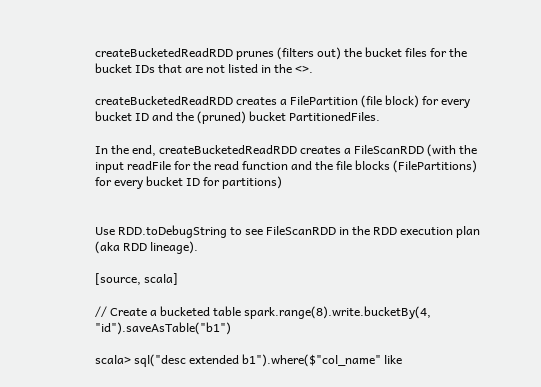createBucketedReadRDD prunes (filters out) the bucket files for the bucket IDs that are not listed in the <>.

createBucketedReadRDD creates a FilePartition (file block) for every bucket ID and the (pruned) bucket PartitionedFiles.

In the end, createBucketedReadRDD creates a FileScanRDD (with the input readFile for the read function and the file blocks (FilePartitions) for every bucket ID for partitions)


Use RDD.toDebugString to see FileScanRDD in the RDD execution plan (aka RDD lineage).

[source, scala]

// Create a bucketed table spark.range(8).write.bucketBy(4, "id").saveAsTable("b1")

scala> sql("desc extended b1").where($"col_name" like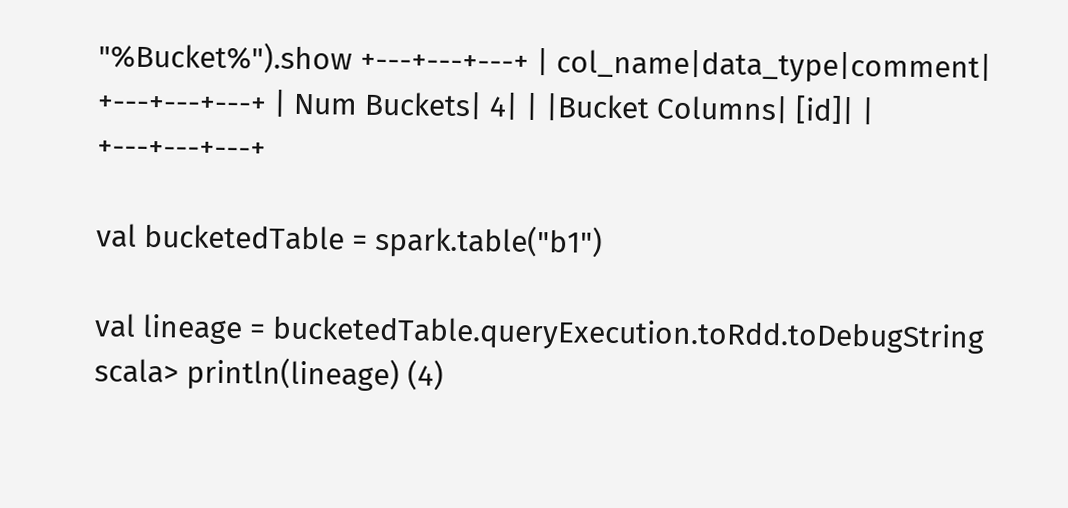"%Bucket%").show +---+---+---+ | col_name|data_type|comment| +---+---+---+ | Num Buckets| 4| | |Bucket Columns| [id]| | +---+---+---+

val bucketedTable = spark.table("b1")

val lineage = bucketedTable.queryExecution.toRdd.toDebugString scala> println(lineage) (4)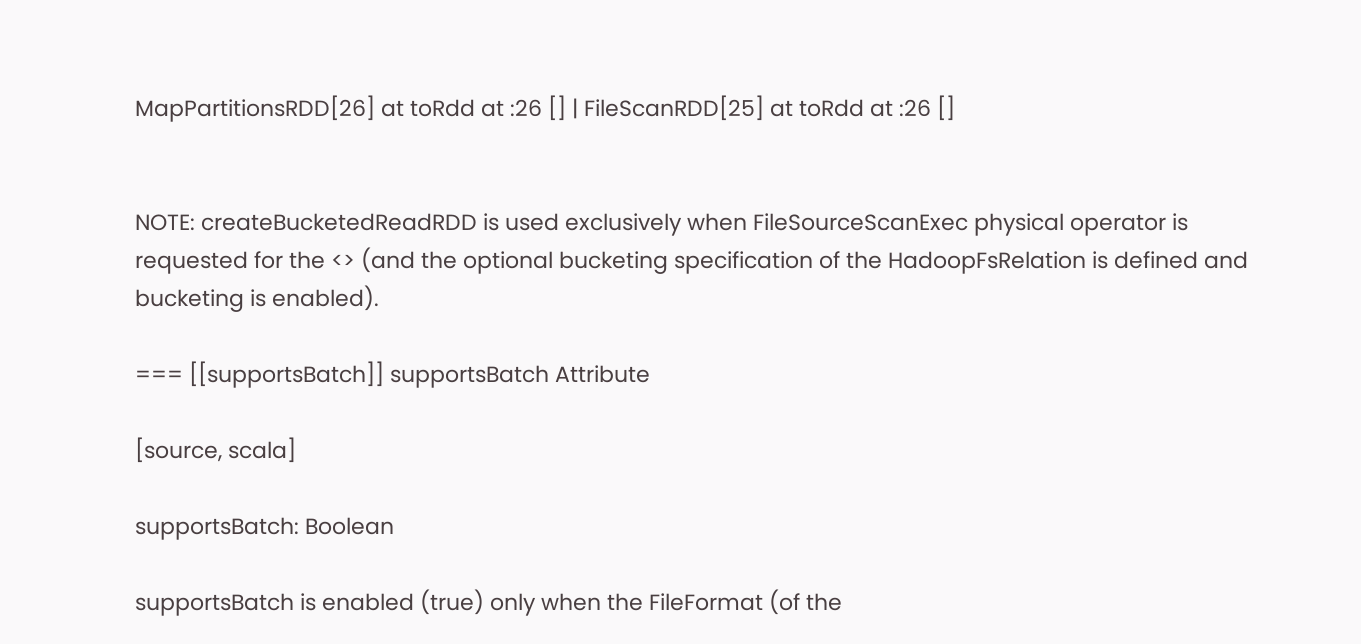MapPartitionsRDD[26] at toRdd at :26 [] | FileScanRDD[25] at toRdd at :26 []


NOTE: createBucketedReadRDD is used exclusively when FileSourceScanExec physical operator is requested for the <> (and the optional bucketing specification of the HadoopFsRelation is defined and bucketing is enabled).

=== [[supportsBatch]] supportsBatch Attribute

[source, scala]

supportsBatch: Boolean

supportsBatch is enabled (true) only when the FileFormat (of the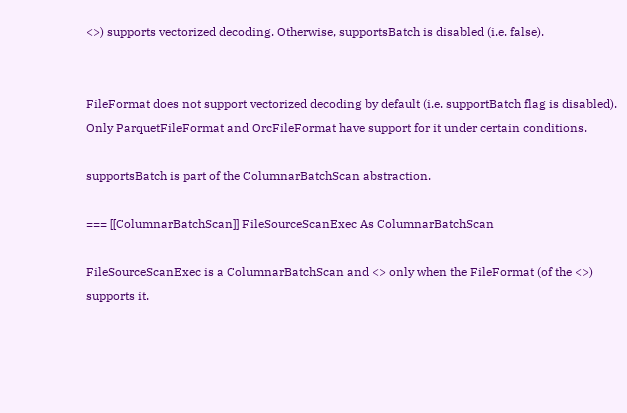<>) supports vectorized decoding. Otherwise, supportsBatch is disabled (i.e. false).


FileFormat does not support vectorized decoding by default (i.e. supportBatch flag is disabled). Only ParquetFileFormat and OrcFileFormat have support for it under certain conditions.

supportsBatch is part of the ColumnarBatchScan abstraction.

=== [[ColumnarBatchScan]] FileSourceScanExec As ColumnarBatchScan

FileSourceScanExec is a ColumnarBatchScan and <> only when the FileFormat (of the <>) supports it.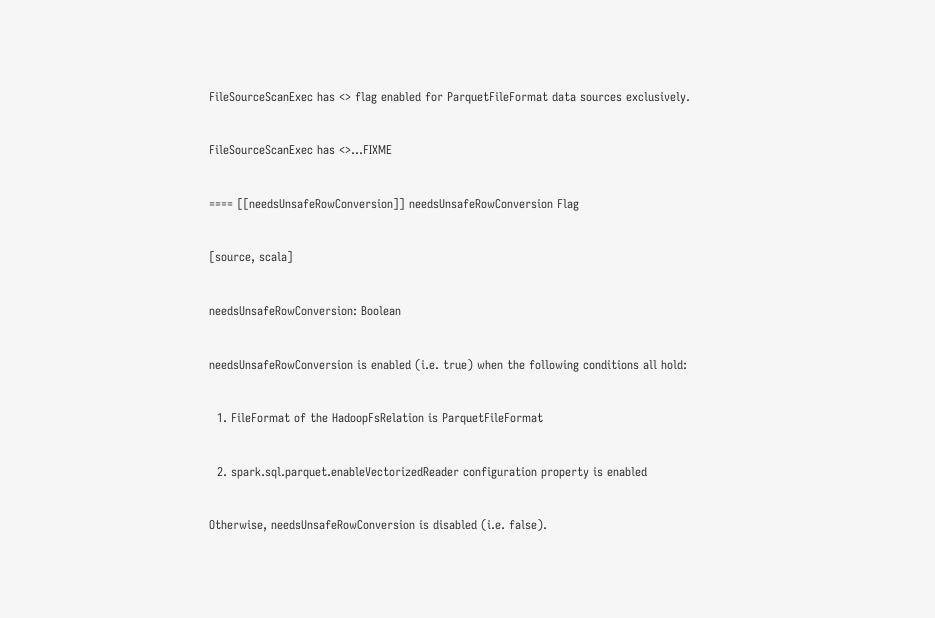FileSourceScanExec has <> flag enabled for ParquetFileFormat data sources exclusively.

FileSourceScanExec has <>...FIXME

==== [[needsUnsafeRowConversion]] needsUnsafeRowConversion Flag

[source, scala]

needsUnsafeRowConversion: Boolean

needsUnsafeRowConversion is enabled (i.e. true) when the following conditions all hold:

  1. FileFormat of the HadoopFsRelation is ParquetFileFormat

  2. spark.sql.parquet.enableVectorizedReader configuration property is enabled

Otherwise, needsUnsafeRowConversion is disabled (i.e. false).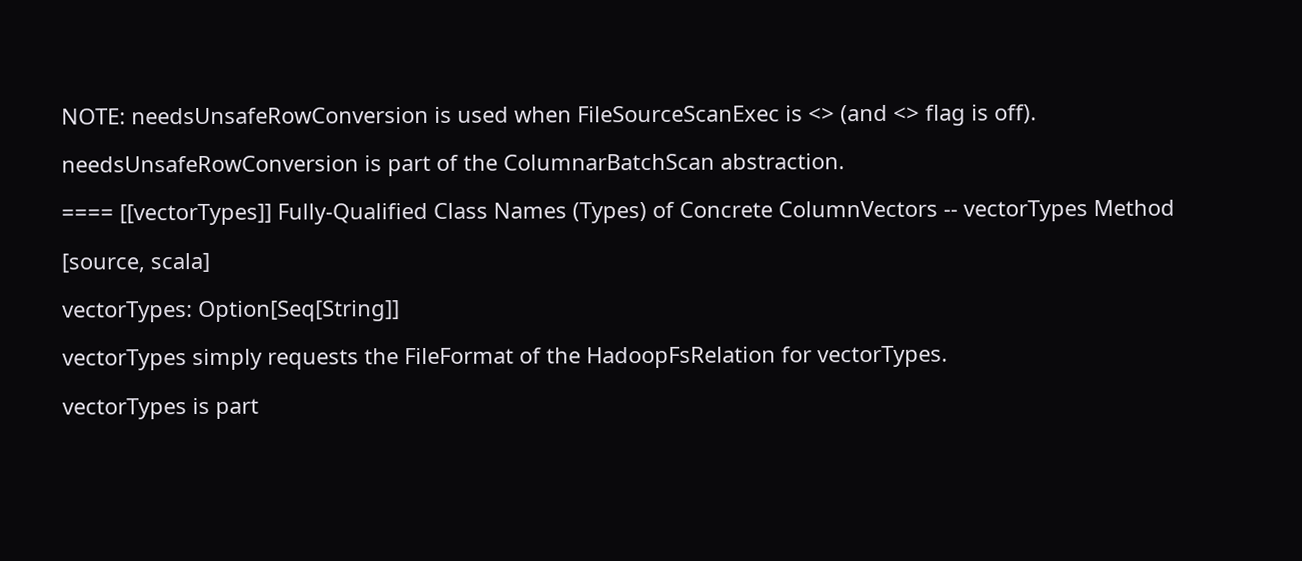NOTE: needsUnsafeRowConversion is used when FileSourceScanExec is <> (and <> flag is off).

needsUnsafeRowConversion is part of the ColumnarBatchScan abstraction.

==== [[vectorTypes]] Fully-Qualified Class Names (Types) of Concrete ColumnVectors -- vectorTypes Method

[source, scala]

vectorTypes: Option[Seq[String]]

vectorTypes simply requests the FileFormat of the HadoopFsRelation for vectorTypes.

vectorTypes is part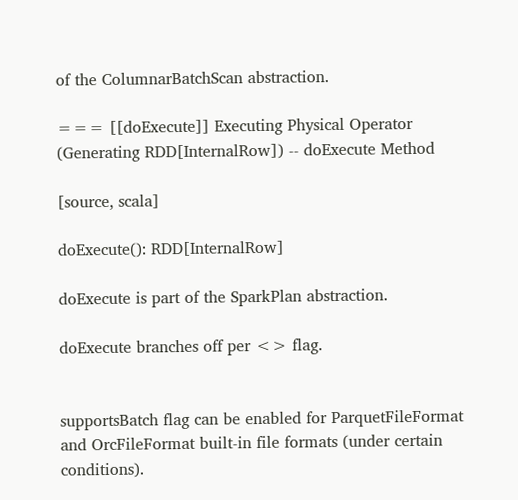of the ColumnarBatchScan abstraction.

=== [[doExecute]] Executing Physical Operator (Generating RDD[InternalRow]) -- doExecute Method

[source, scala]

doExecute(): RDD[InternalRow]

doExecute is part of the SparkPlan abstraction.

doExecute branches off per <> flag.


supportsBatch flag can be enabled for ParquetFileFormat and OrcFileFormat built-in file formats (under certain conditions).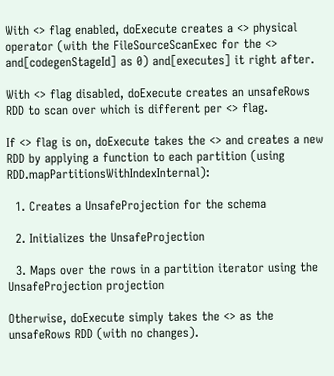With <> flag enabled, doExecute creates a <> physical operator (with the FileSourceScanExec for the <> and[codegenStageId] as 0) and[executes] it right after.

With <> flag disabled, doExecute creates an unsafeRows RDD to scan over which is different per <> flag.

If <> flag is on, doExecute takes the <> and creates a new RDD by applying a function to each partition (using RDD.mapPartitionsWithIndexInternal):

  1. Creates a UnsafeProjection for the schema

  2. Initializes the UnsafeProjection

  3. Maps over the rows in a partition iterator using the UnsafeProjection projection

Otherwise, doExecute simply takes the <> as the unsafeRows RDD (with no changes).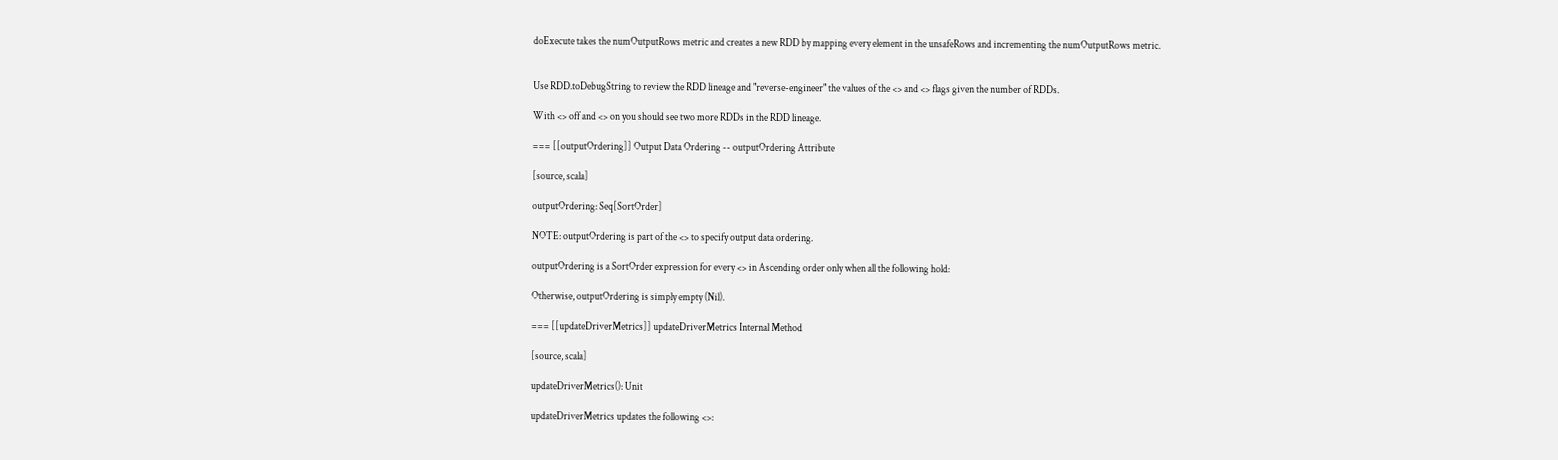doExecute takes the numOutputRows metric and creates a new RDD by mapping every element in the unsafeRows and incrementing the numOutputRows metric.


Use RDD.toDebugString to review the RDD lineage and "reverse-engineer" the values of the <> and <> flags given the number of RDDs.

With <> off and <> on you should see two more RDDs in the RDD lineage.

=== [[outputOrdering]] Output Data Ordering -- outputOrdering Attribute

[source, scala]

outputOrdering: Seq[SortOrder]

NOTE: outputOrdering is part of the <> to specify output data ordering.

outputOrdering is a SortOrder expression for every <> in Ascending order only when all the following hold:

Otherwise, outputOrdering is simply empty (Nil).

=== [[updateDriverMetrics]] updateDriverMetrics Internal Method

[source, scala]

updateDriverMetrics(): Unit

updateDriverMetrics updates the following <>: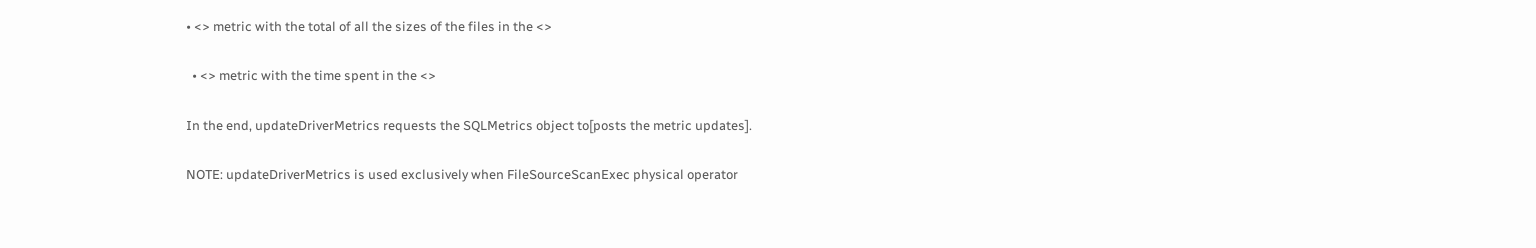• <> metric with the total of all the sizes of the files in the <>

  • <> metric with the time spent in the <>

In the end, updateDriverMetrics requests the SQLMetrics object to[posts the metric updates].

NOTE: updateDriverMetrics is used exclusively when FileSourceScanExec physical operator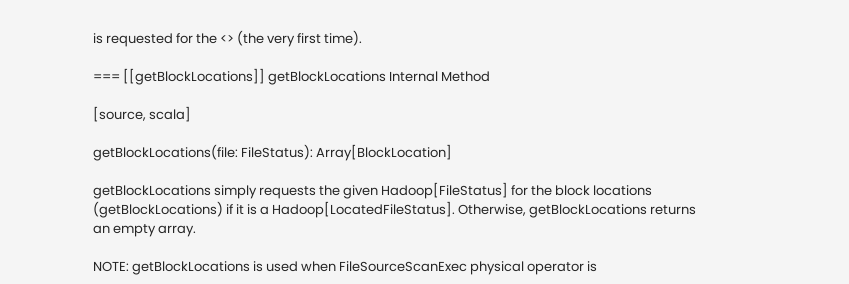is requested for the <> (the very first time).

=== [[getBlockLocations]] getBlockLocations Internal Method

[source, scala]

getBlockLocations(file: FileStatus): Array[BlockLocation]

getBlockLocations simply requests the given Hadoop[FileStatus] for the block locations (getBlockLocations) if it is a Hadoop[LocatedFileStatus]. Otherwise, getBlockLocations returns an empty array.

NOTE: getBlockLocations is used when FileSourceScanExec physical operator is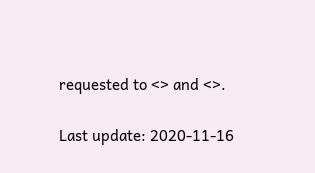requested to <> and <>.

Last update: 2020-11-16